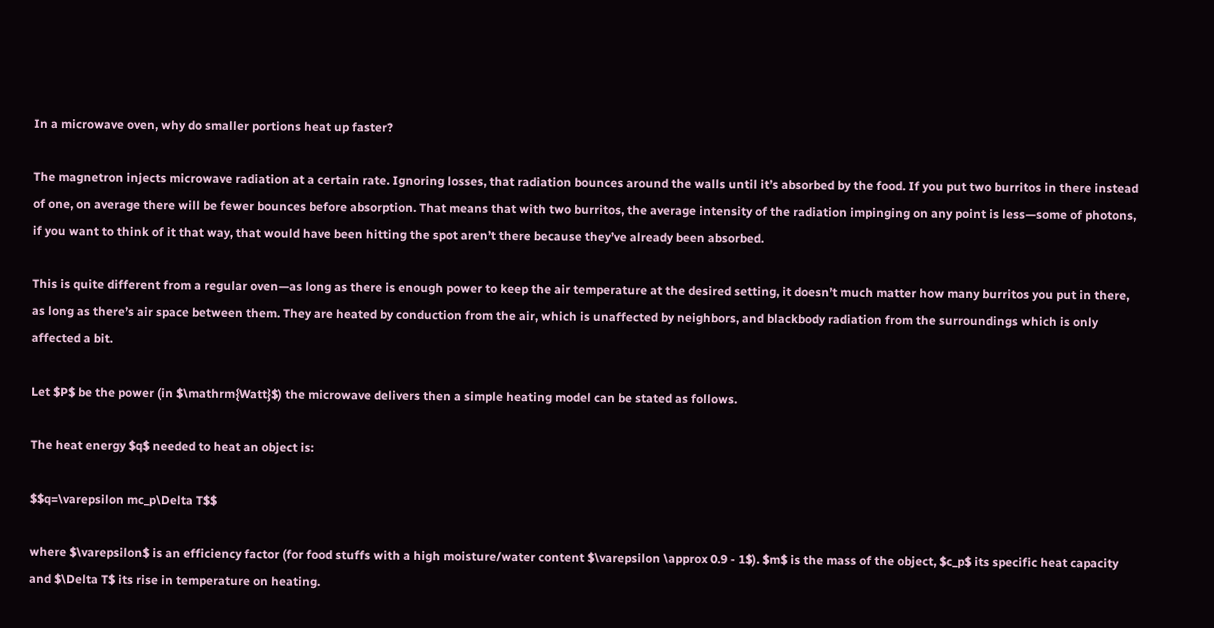In a microwave oven, why do smaller portions heat up faster?

The magnetron injects microwave radiation at a certain rate. Ignoring losses, that radiation bounces around the walls until it’s absorbed by the food. If you put two burritos in there instead of one, on average there will be fewer bounces before absorption. That means that with two burritos, the average intensity of the radiation impinging on any point is less—some of photons, if you want to think of it that way, that would have been hitting the spot aren’t there because they’ve already been absorbed.

This is quite different from a regular oven—as long as there is enough power to keep the air temperature at the desired setting, it doesn’t much matter how many burritos you put in there, as long as there’s air space between them. They are heated by conduction from the air, which is unaffected by neighbors, and blackbody radiation from the surroundings which is only affected a bit.

Let $P$ be the power (in $\mathrm{Watt}$) the microwave delivers then a simple heating model can be stated as follows.

The heat energy $q$ needed to heat an object is:

$$q=\varepsilon mc_p\Delta T$$

where $\varepsilon$ is an efficiency factor (for food stuffs with a high moisture/water content $\varepsilon \approx 0.9 - 1$). $m$ is the mass of the object, $c_p$ its specific heat capacity and $\Delta T$ its rise in temperature on heating.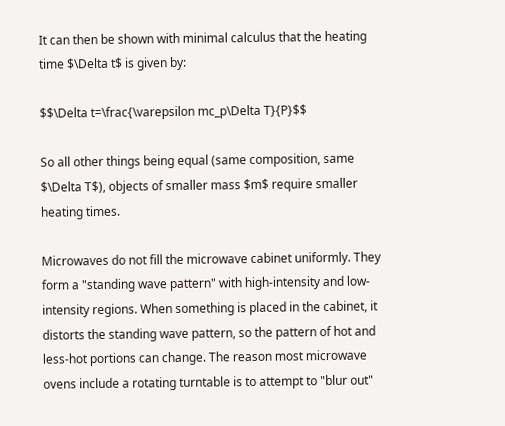It can then be shown with minimal calculus that the heating time $\Delta t$ is given by:

$$\Delta t=\frac{\varepsilon mc_p\Delta T}{P}$$

So all other things being equal (same composition, same $\Delta T$), objects of smaller mass $m$ require smaller heating times.

Microwaves do not fill the microwave cabinet uniformly. They form a "standing wave pattern" with high-intensity and low-intensity regions. When something is placed in the cabinet, it distorts the standing wave pattern, so the pattern of hot and less-hot portions can change. The reason most microwave ovens include a rotating turntable is to attempt to "blur out"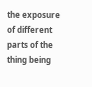the exposure of different parts of the thing being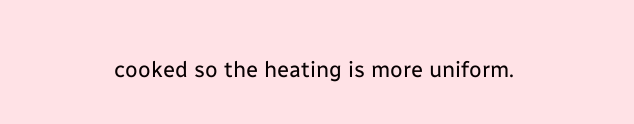cooked so the heating is more uniform.